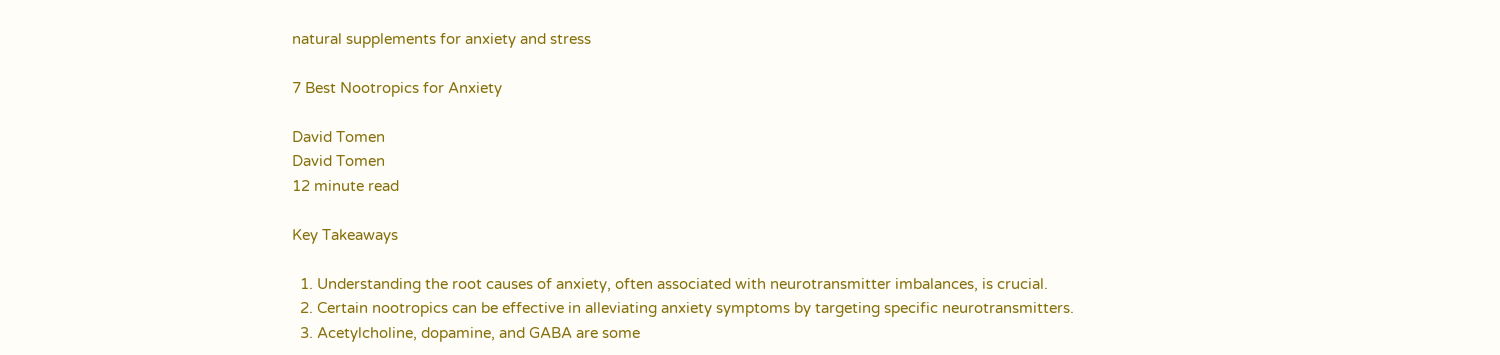natural supplements for anxiety and stress

7 Best Nootropics for Anxiety

David Tomen
David Tomen
12 minute read

Key Takeaways

  1. Understanding the root causes of anxiety, often associated with neurotransmitter imbalances, is crucial.
  2. Certain nootropics can be effective in alleviating anxiety symptoms by targeting specific neurotransmitters.
  3. Acetylcholine, dopamine, and GABA are some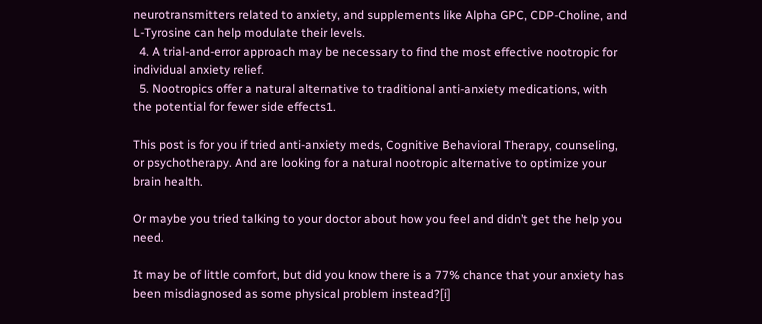neurotransmitters related to anxiety, and supplements like Alpha GPC, CDP-Choline, and L-Tyrosine can help modulate their levels.
  4. A trial-and-error approach may be necessary to find the most effective nootropic for individual anxiety relief.
  5. Nootropics offer a natural alternative to traditional anti-anxiety medications, with the potential for fewer side effects1.

This post is for you if tried anti-anxiety meds, Cognitive Behavioral Therapy, counseling, or psychotherapy. And are looking for a natural nootropic alternative to optimize your brain health.

Or maybe you tried talking to your doctor about how you feel and didn’t get the help you need.

It may be of little comfort, but did you know there is a 77% chance that your anxiety has been misdiagnosed as some physical problem instead?[i]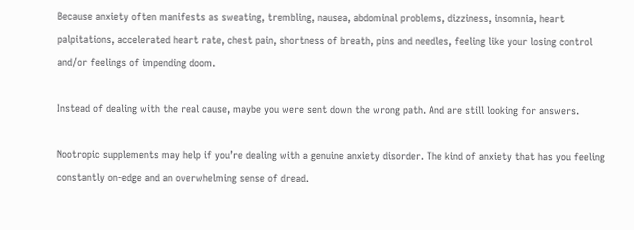Because anxiety often manifests as sweating, trembling, nausea, abdominal problems, dizziness, insomnia, heart palpitations, accelerated heart rate, chest pain, shortness of breath, pins and needles, feeling like your losing control and/or feelings of impending doom.

Instead of dealing with the real cause, maybe you were sent down the wrong path. And are still looking for answers.

Nootropic supplements may help if you’re dealing with a genuine anxiety disorder. The kind of anxiety that has you feeling constantly on-edge and an overwhelming sense of dread.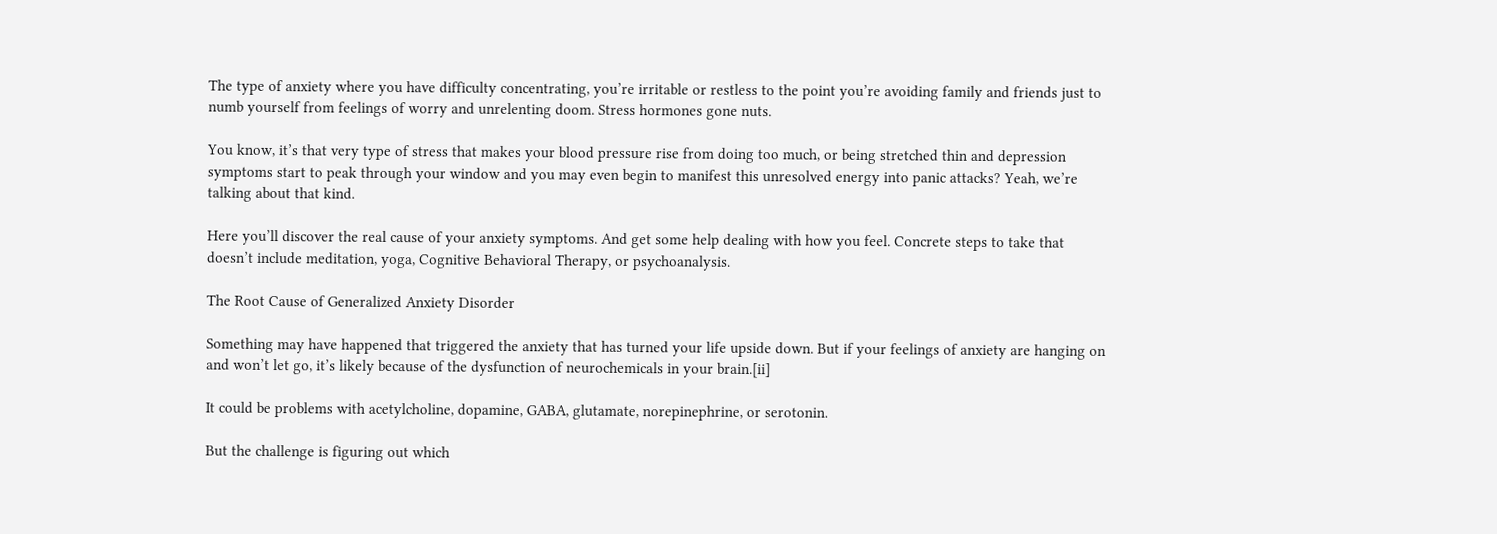The type of anxiety where you have difficulty concentrating, you’re irritable or restless to the point you’re avoiding family and friends just to numb yourself from feelings of worry and unrelenting doom. Stress hormones gone nuts.

You know, it’s that very type of stress that makes your blood pressure rise from doing too much, or being stretched thin and depression symptoms start to peak through your window and you may even begin to manifest this unresolved energy into panic attacks? Yeah, we’re talking about that kind.

Here you’ll discover the real cause of your anxiety symptoms. And get some help dealing with how you feel. Concrete steps to take that doesn’t include meditation, yoga, Cognitive Behavioral Therapy, or psychoanalysis.

The Root Cause of Generalized Anxiety Disorder

Something may have happened that triggered the anxiety that has turned your life upside down. But if your feelings of anxiety are hanging on and won’t let go, it’s likely because of the dysfunction of neurochemicals in your brain.[ii]

It could be problems with acetylcholine, dopamine, GABA, glutamate, norepinephrine, or serotonin.

But the challenge is figuring out which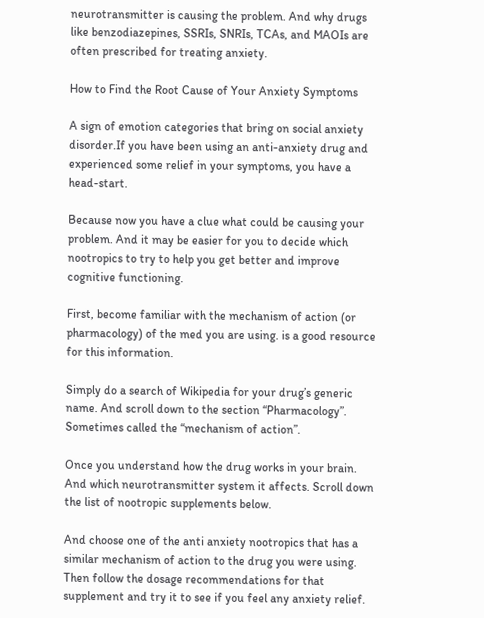neurotransmitter is causing the problem. And why drugs like benzodiazepines, SSRIs, SNRIs, TCAs, and MAOIs are often prescribed for treating anxiety.

How to Find the Root Cause of Your Anxiety Symptoms

A sign of emotion categories that bring on social anxiety disorder.If you have been using an anti-anxiety drug and experienced some relief in your symptoms, you have a head-start.

Because now you have a clue what could be causing your problem. And it may be easier for you to decide which nootropics to try to help you get better and improve cognitive functioning.

First, become familiar with the mechanism of action (or pharmacology) of the med you are using. is a good resource for this information.

Simply do a search of Wikipedia for your drug’s generic name. And scroll down to the section “Pharmacology”. Sometimes called the “mechanism of action”.

Once you understand how the drug works in your brain. And which neurotransmitter system it affects. Scroll down the list of nootropic supplements below.

And choose one of the anti anxiety nootropics that has a similar mechanism of action to the drug you were using. Then follow the dosage recommendations for that supplement and try it to see if you feel any anxiety relief.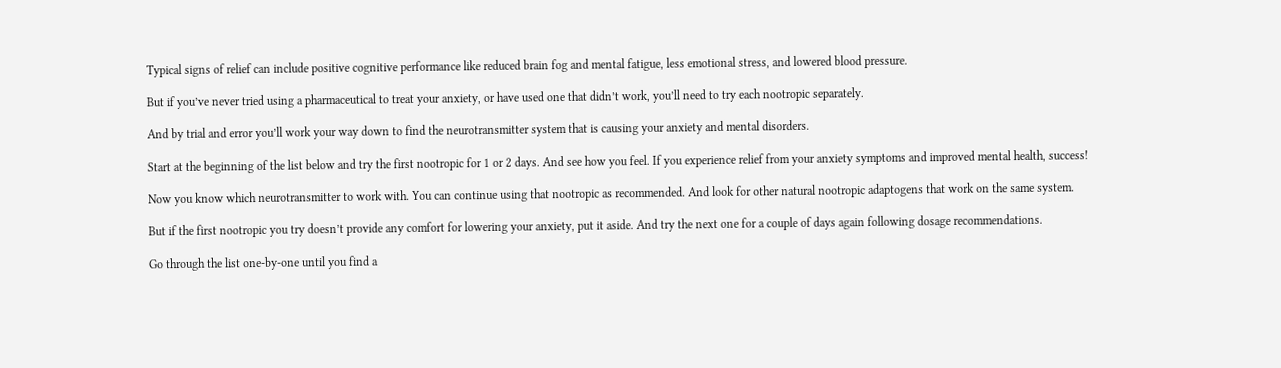Typical signs of relief can include positive cognitive performance like reduced brain fog and mental fatigue, less emotional stress, and lowered blood pressure.

But if you’ve never tried using a pharmaceutical to treat your anxiety, or have used one that didn’t work, you’ll need to try each nootropic separately.

And by trial and error you’ll work your way down to find the neurotransmitter system that is causing your anxiety and mental disorders.

Start at the beginning of the list below and try the first nootropic for 1 or 2 days. And see how you feel. If you experience relief from your anxiety symptoms and improved mental health, success!

Now you know which neurotransmitter to work with. You can continue using that nootropic as recommended. And look for other natural nootropic adaptogens that work on the same system.

But if the first nootropic you try doesn’t provide any comfort for lowering your anxiety, put it aside. And try the next one for a couple of days again following dosage recommendations.

Go through the list one-by-one until you find a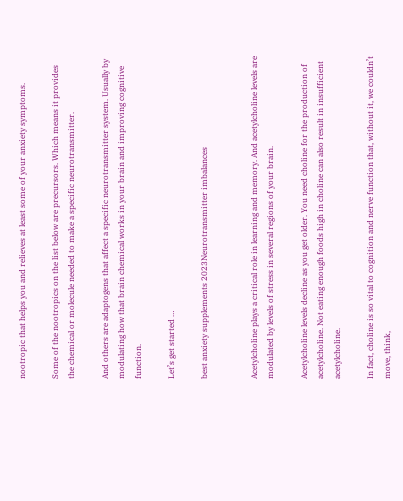nootropic that helps you and relieves at least some of your anxiety symptoms.

Some of the nootropics on the list below are precursors. Which means it provides the chemical or molecule needed to make a specific neurotransmitter.

And others are adaptogens that affect a specific neurotransmitter system. Usually by modulating how that brain chemical works in your brain and improving cognitive function.

Let’s get started …

best anxiety supplements 2023Neurotransmitter imbalances


Acetylcholine plays a critical role in learning and memory. And acetylcholine levels are modulated by levels of stress in several regions of your brain.

Acetylcholine levels decline as you get older. You need choline for the production of acetylcholine. Not eating enough foods high in choline can also result in insufficient acetylcholine.

In fact, choline is so vital to cognition and nerve function that, without it, we couldn’t move, think,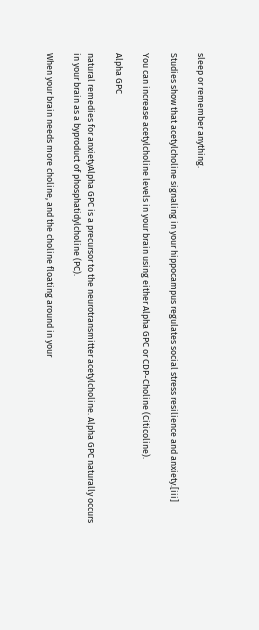sleep or remember anything.

Studies show that acetylcholine signaling in your hippocampus regulates social stress resilience and anxiety.[iii]

You can increase acetylcholine levels in your brain using either Alpha GPC or CDP-Choline (Citicoline).

Alpha GPC

natural remedies for anxietyAlpha GPC is a precursor to the neurotransmitter acetylcholine. Alpha GPC naturally occurs in your brain as a byproduct of phosphatidylcholine (PC).

When your brain needs more choline, and the choline floating around in your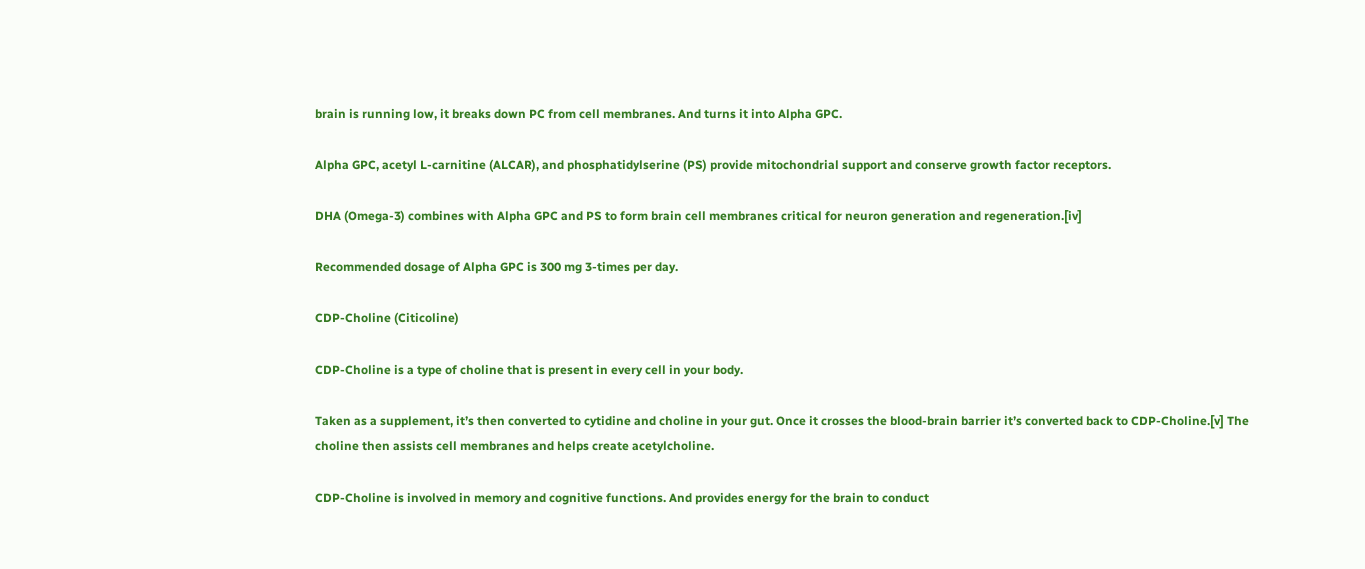brain is running low, it breaks down PC from cell membranes. And turns it into Alpha GPC.

Alpha GPC, acetyl L-carnitine (ALCAR), and phosphatidylserine (PS) provide mitochondrial support and conserve growth factor receptors.

DHA (Omega-3) combines with Alpha GPC and PS to form brain cell membranes critical for neuron generation and regeneration.[iv]

Recommended dosage of Alpha GPC is 300 mg 3-times per day.

CDP-Choline (Citicoline)

CDP-Choline is a type of choline that is present in every cell in your body.

Taken as a supplement, it’s then converted to cytidine and choline in your gut. Once it crosses the blood-brain barrier it’s converted back to CDP-Choline.[v] The choline then assists cell membranes and helps create acetylcholine.

CDP-Choline is involved in memory and cognitive functions. And provides energy for the brain to conduct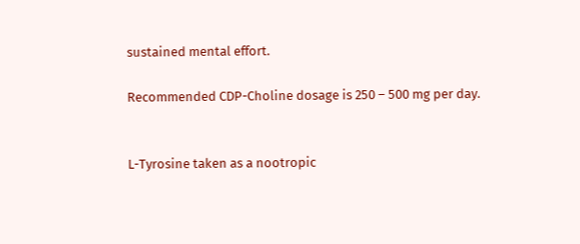sustained mental effort.

Recommended CDP-Choline dosage is 250 – 500 mg per day.


L-Tyrosine taken as a nootropic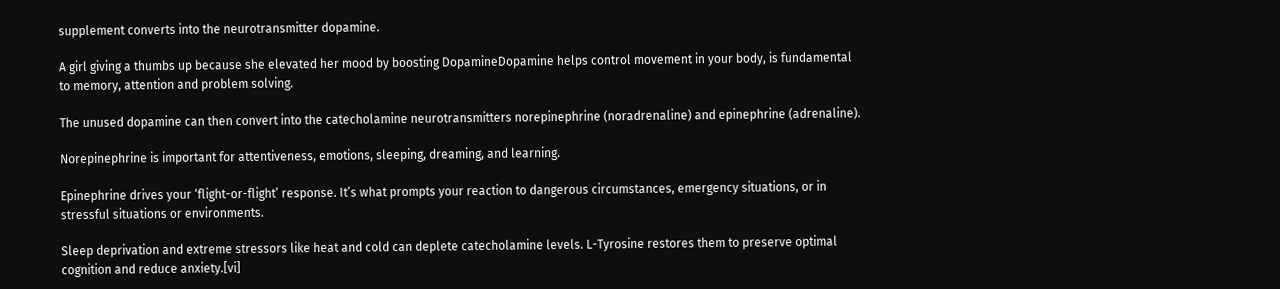supplement converts into the neurotransmitter dopamine.

A girl giving a thumbs up because she elevated her mood by boosting DopamineDopamine helps control movement in your body, is fundamental to memory, attention and problem solving.

The unused dopamine can then convert into the catecholamine neurotransmitters norepinephrine (noradrenaline) and epinephrine (adrenaline).

Norepinephrine is important for attentiveness, emotions, sleeping, dreaming, and learning.

Epinephrine drives your ‘flight-or-flight’ response. It’s what prompts your reaction to dangerous circumstances, emergency situations, or in stressful situations or environments.

Sleep deprivation and extreme stressors like heat and cold can deplete catecholamine levels. L-Tyrosine restores them to preserve optimal cognition and reduce anxiety.[vi]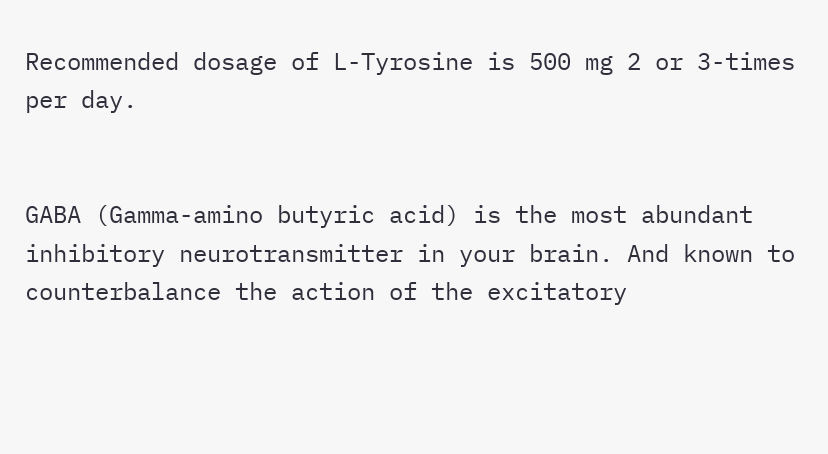Recommended dosage of L-Tyrosine is 500 mg 2 or 3-times per day.


GABA (Gamma-amino butyric acid) is the most abundant inhibitory neurotransmitter in your brain. And known to counterbalance the action of the excitatory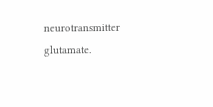neurotransmitter glutamate.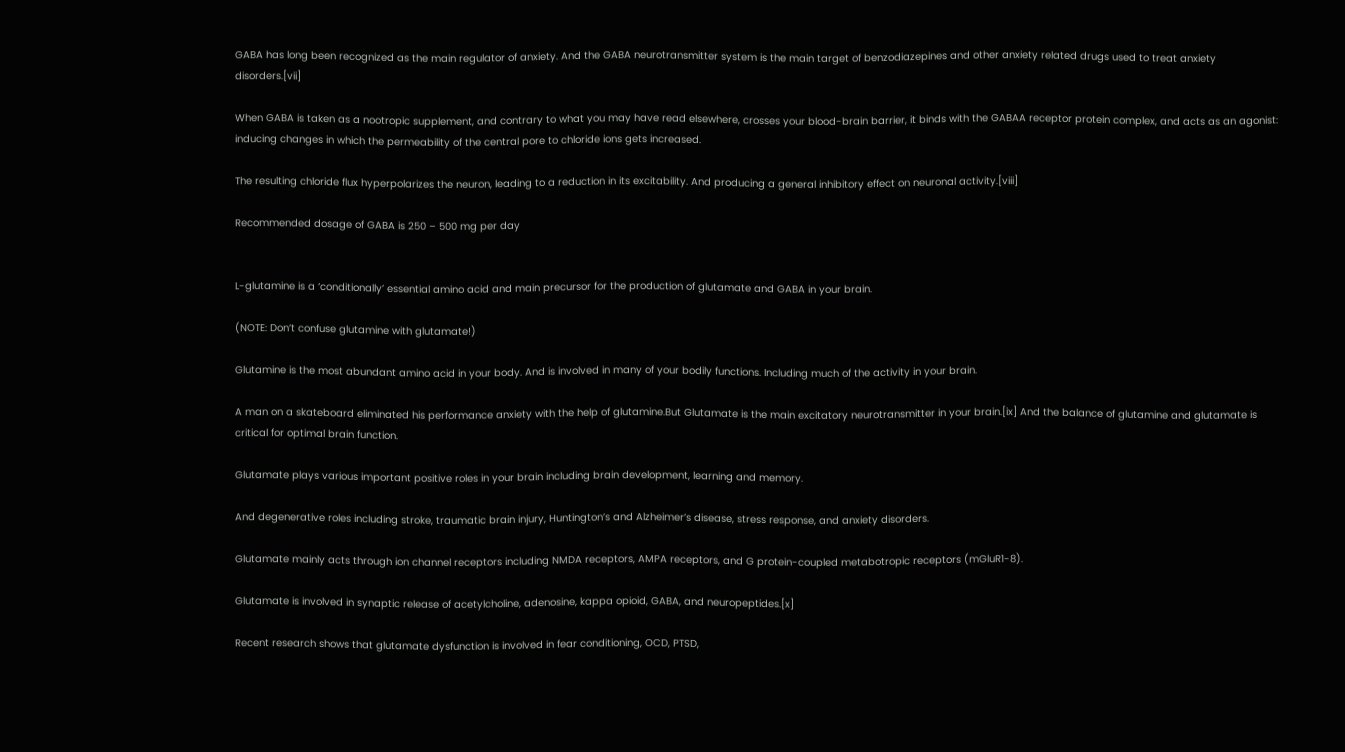GABA has long been recognized as the main regulator of anxiety. And the GABA neurotransmitter system is the main target of benzodiazepines and other anxiety related drugs used to treat anxiety disorders.[vii]

When GABA is taken as a nootropic supplement, and contrary to what you may have read elsewhere, crosses your blood-brain barrier, it binds with the GABAA receptor protein complex, and acts as an agonist: inducing changes in which the permeability of the central pore to chloride ions gets increased.

The resulting chloride flux hyperpolarizes the neuron, leading to a reduction in its excitability. And producing a general inhibitory effect on neuronal activity.[viii]

Recommended dosage of GABA is 250 – 500 mg per day


L-glutamine is a ‘conditionally’ essential amino acid and main precursor for the production of glutamate and GABA in your brain.

(NOTE: Don’t confuse glutamine with glutamate!)

Glutamine is the most abundant amino acid in your body. And is involved in many of your bodily functions. Including much of the activity in your brain.

A man on a skateboard eliminated his performance anxiety with the help of glutamine.But Glutamate is the main excitatory neurotransmitter in your brain.[ix] And the balance of glutamine and glutamate is critical for optimal brain function.

Glutamate plays various important positive roles in your brain including brain development, learning and memory.

And degenerative roles including stroke, traumatic brain injury, Huntington’s and Alzheimer’s disease, stress response, and anxiety disorders.

Glutamate mainly acts through ion channel receptors including NMDA receptors, AMPA receptors, and G protein-coupled metabotropic receptors (mGluR1-8).

Glutamate is involved in synaptic release of acetylcholine, adenosine, kappa opioid, GABA, and neuropeptides.[x]

Recent research shows that glutamate dysfunction is involved in fear conditioning, OCD, PTSD,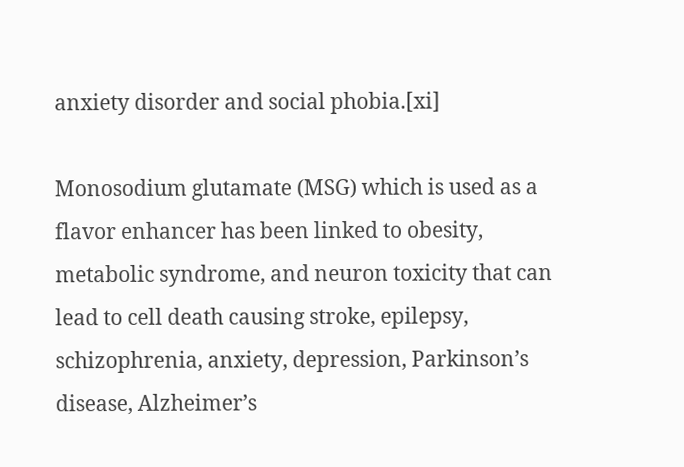anxiety disorder and social phobia.[xi]

Monosodium glutamate (MSG) which is used as a flavor enhancer has been linked to obesity, metabolic syndrome, and neuron toxicity that can lead to cell death causing stroke, epilepsy, schizophrenia, anxiety, depression, Parkinson’s disease, Alzheimer’s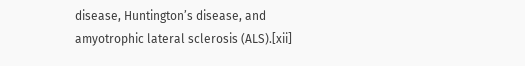disease, Huntington’s disease, and amyotrophic lateral sclerosis (ALS).[xii]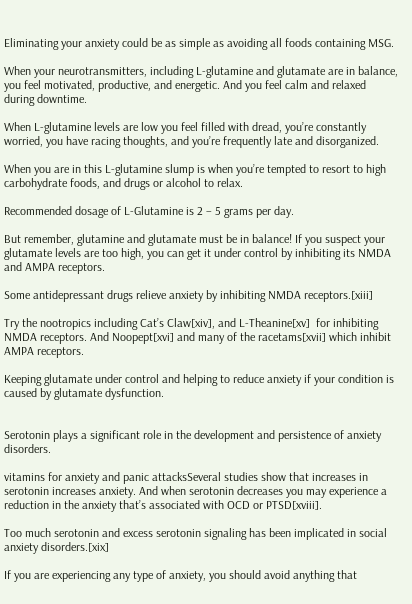Eliminating your anxiety could be as simple as avoiding all foods containing MSG.

When your neurotransmitters, including L-glutamine and glutamate are in balance, you feel motivated, productive, and energetic. And you feel calm and relaxed during downtime.

When L-glutamine levels are low you feel filled with dread, you’re constantly worried, you have racing thoughts, and you’re frequently late and disorganized.

When you are in this L-glutamine slump is when you’re tempted to resort to high carbohydrate foods, and drugs or alcohol to relax.

Recommended dosage of L-Glutamine is 2 – 5 grams per day.

But remember, glutamine and glutamate must be in balance! If you suspect your glutamate levels are too high, you can get it under control by inhibiting its NMDA and AMPA receptors.

Some antidepressant drugs relieve anxiety by inhibiting NMDA receptors.[xiii]

Try the nootropics including Cat’s Claw[xiv], and L-Theanine[xv]  for inhibiting NMDA receptors. And Noopept[xvi] and many of the racetams[xvii] which inhibit AMPA receptors.

Keeping glutamate under control and helping to reduce anxiety if your condition is caused by glutamate dysfunction.


Serotonin plays a significant role in the development and persistence of anxiety disorders.

vitamins for anxiety and panic attacksSeveral studies show that increases in serotonin increases anxiety. And when serotonin decreases you may experience a reduction in the anxiety that’s associated with OCD or PTSD[xviii].

Too much serotonin and excess serotonin signaling has been implicated in social anxiety disorders.[xix]

If you are experiencing any type of anxiety, you should avoid anything that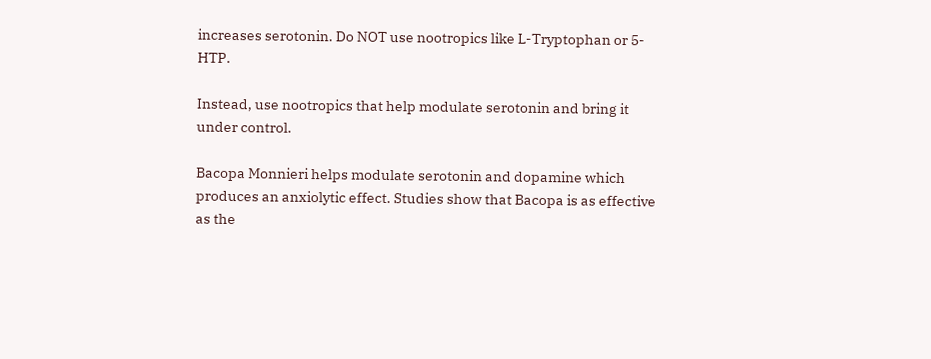increases serotonin. Do NOT use nootropics like L-Tryptophan or 5-HTP.

Instead, use nootropics that help modulate serotonin and bring it under control.

Bacopa Monnieri helps modulate serotonin and dopamine which produces an anxiolytic effect. Studies show that Bacopa is as effective as the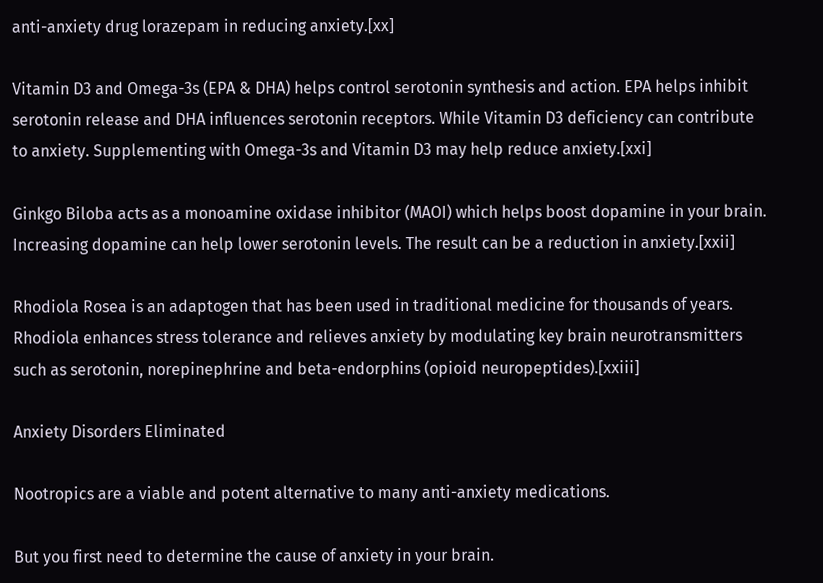anti-anxiety drug lorazepam in reducing anxiety.[xx]

Vitamin D3 and Omega-3s (EPA & DHA) helps control serotonin synthesis and action. EPA helps inhibit serotonin release and DHA influences serotonin receptors. While Vitamin D3 deficiency can contribute to anxiety. Supplementing with Omega-3s and Vitamin D3 may help reduce anxiety.[xxi]

Ginkgo Biloba acts as a monoamine oxidase inhibitor (MAOI) which helps boost dopamine in your brain. Increasing dopamine can help lower serotonin levels. The result can be a reduction in anxiety.[xxii]

Rhodiola Rosea is an adaptogen that has been used in traditional medicine for thousands of years. Rhodiola enhances stress tolerance and relieves anxiety by modulating key brain neurotransmitters such as serotonin, norepinephrine and beta-endorphins (opioid neuropeptides).[xxiii]

Anxiety Disorders Eliminated

Nootropics are a viable and potent alternative to many anti-anxiety medications.

But you first need to determine the cause of anxiety in your brain.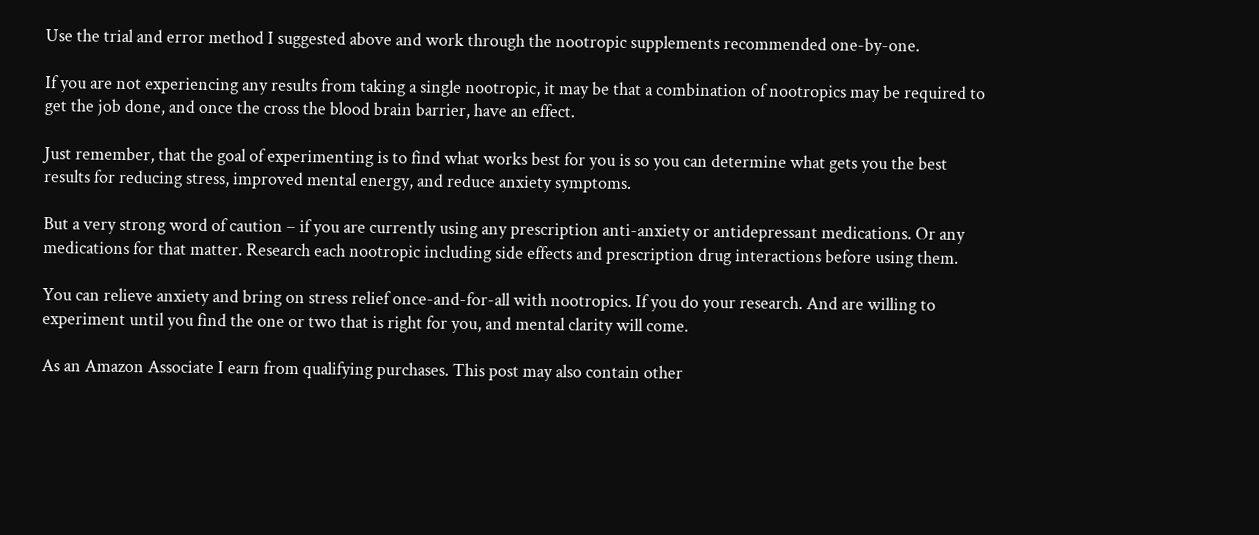Use the trial and error method I suggested above and work through the nootropic supplements recommended one-by-one.

If you are not experiencing any results from taking a single nootropic, it may be that a combination of nootropics may be required to get the job done, and once the cross the blood brain barrier, have an effect.

Just remember, that the goal of experimenting is to find what works best for you is so you can determine what gets you the best results for reducing stress, improved mental energy, and reduce anxiety symptoms.

But a very strong word of caution – if you are currently using any prescription anti-anxiety or antidepressant medications. Or any medications for that matter. Research each nootropic including side effects and prescription drug interactions before using them.

You can relieve anxiety and bring on stress relief once-and-for-all with nootropics. If you do your research. And are willing to experiment until you find the one or two that is right for you, and mental clarity will come.

As an Amazon Associate I earn from qualifying purchases. This post may also contain other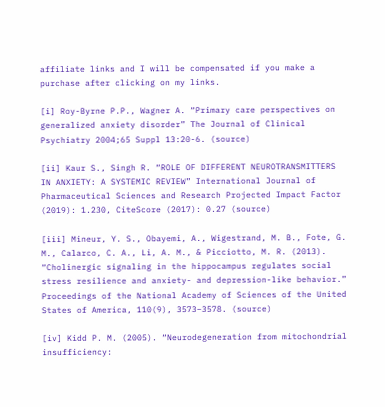affiliate links and I will be compensated if you make a purchase after clicking on my links.

[i] Roy-Byrne P.P., Wagner A. “Primary care perspectives on generalized anxiety disorder” The Journal of Clinical Psychiatry 2004;65 Suppl 13:20-6. (source)

[ii] Kaur S., Singh R. “ROLE OF DIFFERENT NEUROTRANSMITTERS IN ANXIETY: A SYSTEMIC REVIEW” International Journal of Pharmaceutical Sciences and Research Projected Impact Factor (2019): 1.230, CiteScore (2017): 0.27 (source)

[iii] Mineur, Y. S., Obayemi, A., Wigestrand, M. B., Fote, G. M., Calarco, C. A., Li, A. M., & Picciotto, M. R. (2013). “Cholinergic signaling in the hippocampus regulates social stress resilience and anxiety- and depression-like behavior.” Proceedings of the National Academy of Sciences of the United States of America, 110(9), 3573–3578. (source)

[iv] Kidd P. M. (2005). “Neurodegeneration from mitochondrial insufficiency: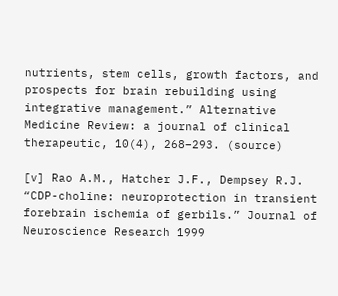nutrients, stem cells, growth factors, and prospects for brain rebuilding using integrative management.” Alternative Medicine Review: a journal of clinical therapeutic, 10(4), 268–293. (source)

[v] Rao A.M., Hatcher J.F., Dempsey R.J. “CDP-choline: neuroprotection in transient forebrain ischemia of gerbils.” Journal of Neuroscience Research 1999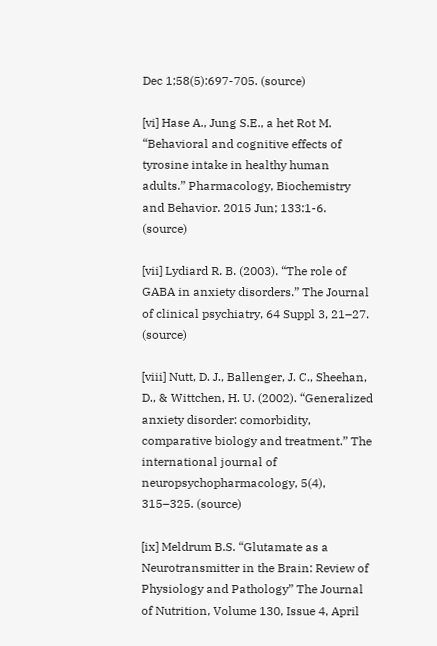Dec 1;58(5):697-705. (source)

[vi] Hase A., Jung S.E., a het Rot M. “Behavioral and cognitive effects of tyrosine intake in healthy human adults.” Pharmacology, Biochemistry and Behavior. 2015 Jun; 133:1-6. (source)

[vii] Lydiard R. B. (2003). “The role of GABA in anxiety disorders.” The Journal of clinical psychiatry, 64 Suppl 3, 21–27. (source)

[viii] Nutt, D. J., Ballenger, J. C., Sheehan, D., & Wittchen, H. U. (2002). “Generalized anxiety disorder: comorbidity, comparative biology and treatment.” The international journal of neuropsychopharmacology, 5(4), 315–325. (source)

[ix] Meldrum B.S. “Glutamate as a Neurotransmitter in the Brain: Review of Physiology and Pathology” The Journal of Nutrition, Volume 130, Issue 4, April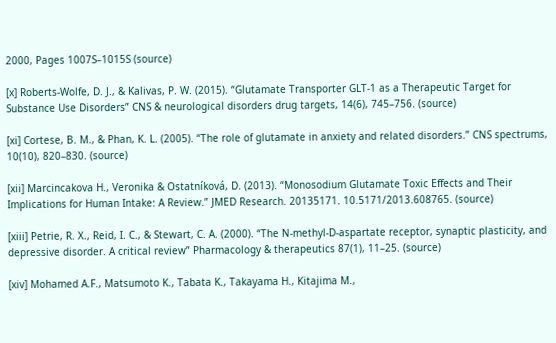2000, Pages 1007S–1015S (source)

[x] Roberts-Wolfe, D. J., & Kalivas, P. W. (2015). “Glutamate Transporter GLT-1 as a Therapeutic Target for Substance Use Disorders” CNS & neurological disorders drug targets, 14(6), 745–756. (source)

[xi] Cortese, B. M., & Phan, K. L. (2005). “The role of glutamate in anxiety and related disorders.” CNS spectrums, 10(10), 820–830. (source)

[xii] Marcincakova H., Veronika & Ostatníková, D. (2013). “Monosodium Glutamate Toxic Effects and Their Implications for Human Intake: A Review.” JMED Research. 20135171. 10.5171/2013.608765. (source)

[xiii] Petrie, R. X., Reid, I. C., & Stewart, C. A. (2000). “The N-methyl-D-aspartate receptor, synaptic plasticity, and depressive disorder. A critical review” Pharmacology & therapeutics 87(1), 11–25. (source)

[xiv] Mohamed A.F., Matsumoto K., Tabata K., Takayama H., Kitajima M.,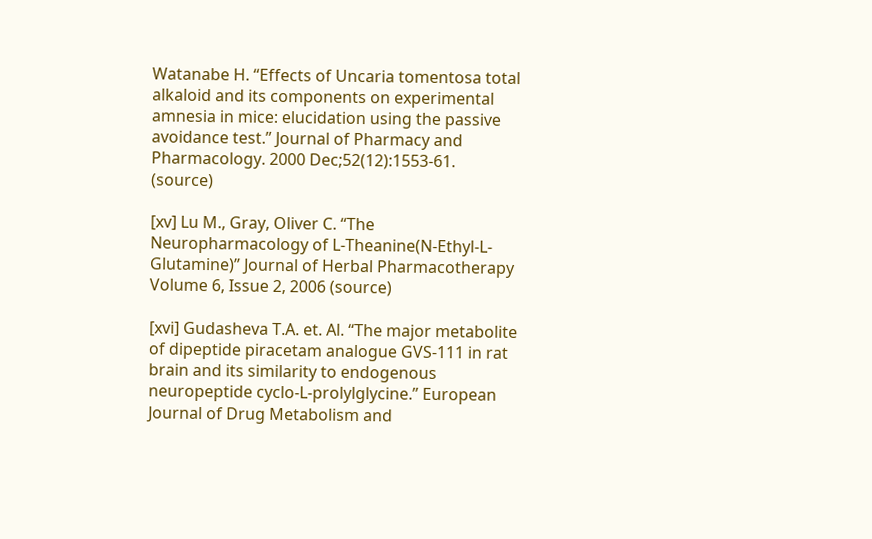Watanabe H. “Effects of Uncaria tomentosa total alkaloid and its components on experimental amnesia in mice: elucidation using the passive avoidance test.” Journal of Pharmacy and Pharmacology. 2000 Dec;52(12):1553-61. (source)

[xv] Lu M., Gray, Oliver C. “The Neuropharmacology of L-Theanine(N-Ethyl-L-Glutamine)” Journal of Herbal Pharmacotherapy Volume 6, Issue 2, 2006 (source)

[xvi] Gudasheva T.A. et. Al. “The major metabolite of dipeptide piracetam analogue GVS-111 in rat brain and its similarity to endogenous neuropeptide cyclo-L-prolylglycine.” European Journal of Drug Metabolism and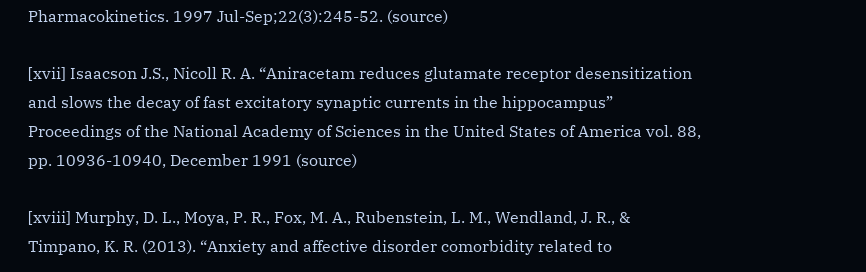Pharmacokinetics. 1997 Jul-Sep;22(3):245-52. (source)

[xvii] Isaacson J.S., Nicoll R. A. “Aniracetam reduces glutamate receptor desensitization and slows the decay of fast excitatory synaptic currents in the hippocampus” Proceedings of the National Academy of Sciences in the United States of America vol. 88, pp. 10936-10940, December 1991 (source)

[xviii] Murphy, D. L., Moya, P. R., Fox, M. A., Rubenstein, L. M., Wendland, J. R., & Timpano, K. R. (2013). “Anxiety and affective disorder comorbidity related to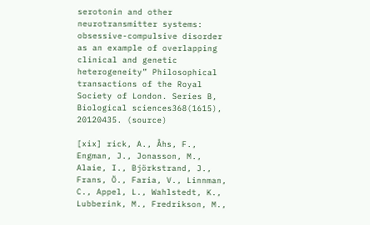serotonin and other neurotransmitter systems: obsessive-compulsive disorder as an example of overlapping clinical and genetic heterogeneity” Philosophical transactions of the Royal Society of London. Series B, Biological sciences368(1615), 20120435. (source)

[xix] rick, A., Åhs, F., Engman, J., Jonasson, M., Alaie, I., Björkstrand, J., Frans, Ö., Faria, V., Linnman, C., Appel, L., Wahlstedt, K., Lubberink, M., Fredrikson, M.,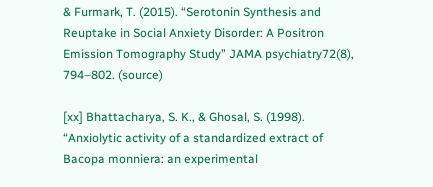& Furmark, T. (2015). “Serotonin Synthesis and Reuptake in Social Anxiety Disorder: A Positron Emission Tomography Study” JAMA psychiatry72(8), 794–802. (source)

[xx] Bhattacharya, S. K., & Ghosal, S. (1998). “Anxiolytic activity of a standardized extract of Bacopa monniera: an experimental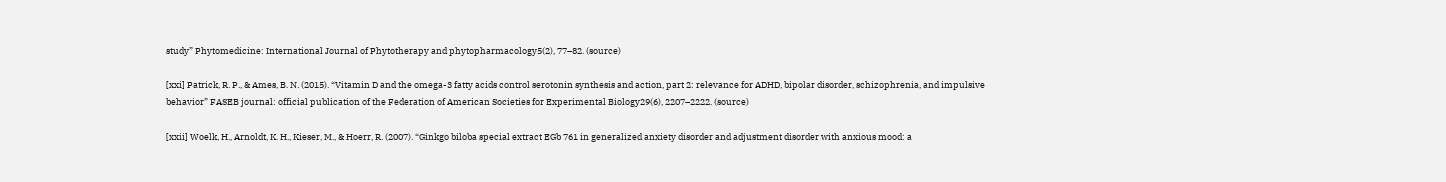study” Phytomedicine: International Journal of Phytotherapy and phytopharmacology5(2), 77–82. (source)

[xxi] Patrick, R. P., & Ames, B. N. (2015). “Vitamin D and the omega-3 fatty acids control serotonin synthesis and action, part 2: relevance for ADHD, bipolar disorder, schizophrenia, and impulsive behavior” FASEB journal: official publication of the Federation of American Societies for Experimental Biology29(6), 2207–2222. (source)

[xxii] Woelk, H., Arnoldt, K. H., Kieser, M., & Hoerr, R. (2007). “Ginkgo biloba special extract EGb 761 in generalized anxiety disorder and adjustment disorder with anxious mood: a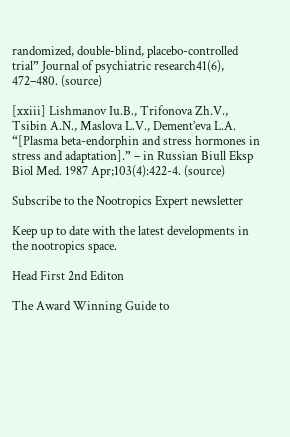randomized, double-blind, placebo-controlled trial” Journal of psychiatric research41(6), 472–480. (source)

[xxiii] Lishmanov Iu.B., Trifonova Zh.V., Tsibin A.N., Maslova L.V., Dement’eva L.A. “[Plasma beta-endorphin and stress hormones in stress and adaptation].” – in Russian Biull Eksp Biol Med. 1987 Apr;103(4):422-4. (source)

Subscribe to the Nootropics Expert newsletter

Keep up to date with the latest developments in the nootropics space.

Head First 2nd Editon

The Award Winning Guide to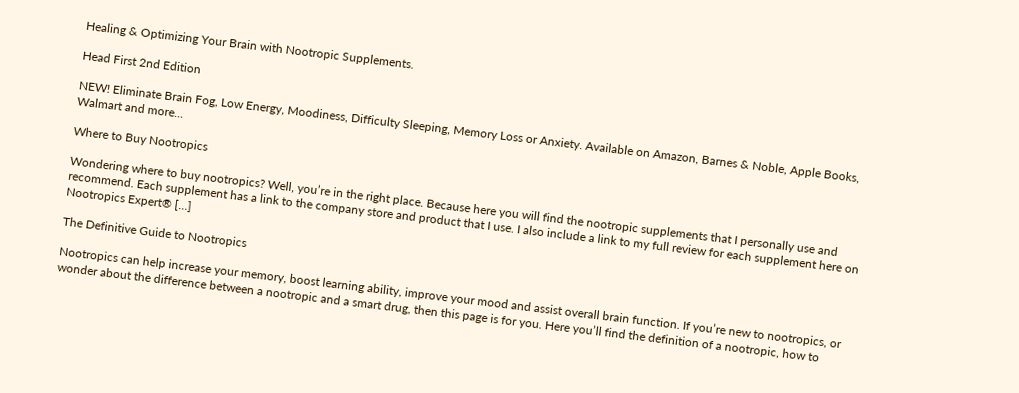Healing & Optimizing Your Brain with Nootropic Supplements.

Head First 2nd Edition

NEW! Eliminate Brain Fog, Low Energy, Moodiness, Difficulty Sleeping, Memory Loss or Anxiety. Available on Amazon, Barnes & Noble, Apple Books, Walmart and more...

Where to Buy Nootropics

Wondering where to buy nootropics? Well, you’re in the right place. Because here you will find the nootropic supplements that I personally use and recommend. Each supplement has a link to the company store and product that I use. I also include a link to my full review for each supplement here on Nootropics Expert® […]

The Definitive Guide to Nootropics

Nootropics can help increase your memory, boost learning ability, improve your mood and assist overall brain function. If you’re new to nootropics, or wonder about the difference between a nootropic and a smart drug, then this page is for you. Here you’ll find the definition of a nootropic, how to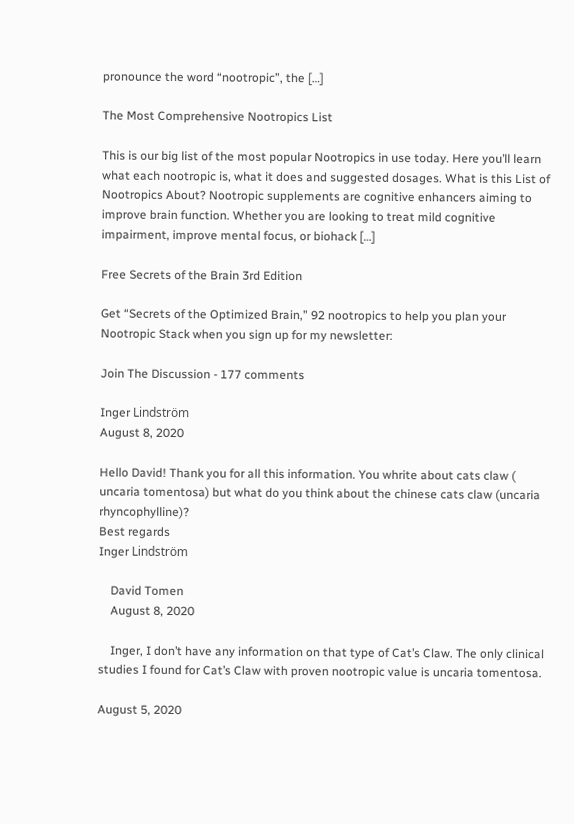pronounce the word “nootropic”, the […]

The Most Comprehensive Nootropics List

This is our big list of the most popular Nootropics in use today. Here you’ll learn what each nootropic is, what it does and suggested dosages. What is this List of Nootropics About? Nootropic supplements are cognitive enhancers aiming to improve brain function. Whether you are looking to treat mild cognitive impairment, improve mental focus, or biohack […]

Free Secrets of the Brain 3rd Edition

Get “Secrets of the Optimized Brain,” 92 nootropics to help you plan your Nootropic Stack when you sign up for my newsletter:

Join The Discussion - 177 comments

Inger Lindström
August 8, 2020

Hello David! Thank you for all this information. You whrite about cats claw ( uncaria tomentosa) but what do you think about the chinese cats claw (uncaria rhyncophylline)?
Best regards
Inger Lindström

    David Tomen
    August 8, 2020

    Inger, I don’t have any information on that type of Cat’s Claw. The only clinical studies I found for Cat’s Claw with proven nootropic value is uncaria tomentosa.

August 5, 2020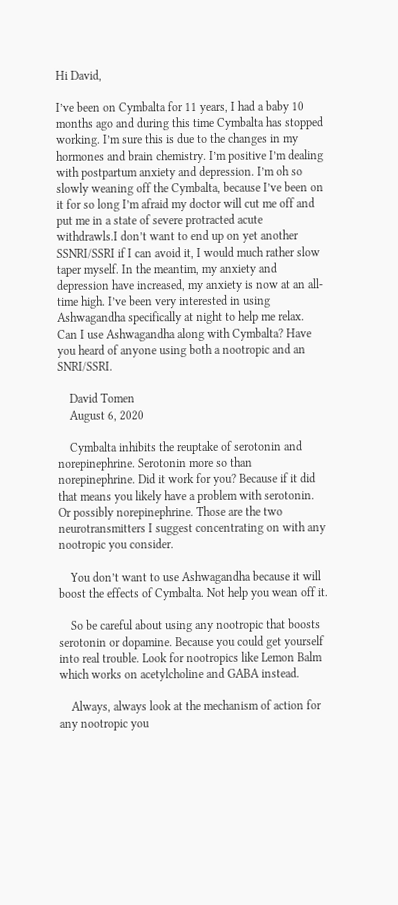Hi David,

I’ve been on Cymbalta for 11 years, I had a baby 10 months ago and during this time Cymbalta has stopped working. I’m sure this is due to the changes in my hormones and brain chemistry. I’m positive I’m dealing with postpartum anxiety and depression. I’m oh so slowly weaning off the Cymbalta, because I’ve been on it for so long I’m afraid my doctor will cut me off and put me in a state of severe protracted acute withdrawls.I don’t want to end up on yet another SSNRI/SSRI if I can avoid it, I would much rather slow taper myself. In the meantim, my anxiety and depression have increased, my anxiety is now at an all-time high. I’ve been very interested in using Ashwagandha specifically at night to help me relax. Can I use Ashwagandha along with Cymbalta? Have you heard of anyone using both a nootropic and an SNRI/SSRI.

    David Tomen
    August 6, 2020

    Cymbalta inhibits the reuptake of serotonin and norepinephrine. Serotonin more so than norepinephrine. Did it work for you? Because if it did that means you likely have a problem with serotonin. Or possibly norepinephrine. Those are the two neurotransmitters I suggest concentrating on with any nootropic you consider.

    You don’t want to use Ashwagandha because it will boost the effects of Cymbalta. Not help you wean off it.

    So be careful about using any nootropic that boosts serotonin or dopamine. Because you could get yourself into real trouble. Look for nootropics like Lemon Balm which works on acetylcholine and GABA instead.

    Always, always look at the mechanism of action for any nootropic you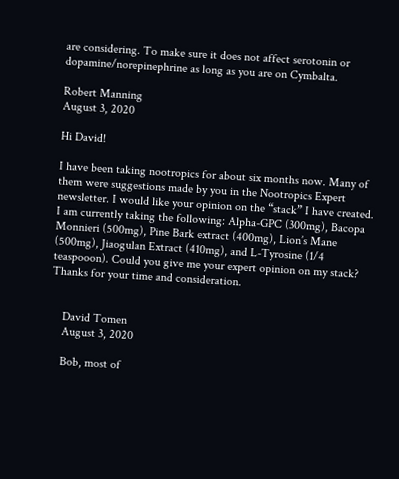are considering. To make sure it does not affect serotonin or dopamine/norepinephrine as long as you are on Cymbalta.

Robert Manning
August 3, 2020

Hi David!

I have been taking nootropics for about six months now. Many of them were suggestions made by you in the Nootropics Expert newsletter. I would like your opinion on the “stack” I have created. I am currently taking the following: Alpha-GPC (300mg), Bacopa Monnieri (500mg), Pine Bark extract (400mg), Lion’s Mane (500mg), Jiaogulan Extract (410mg), and L-Tyrosine (1/4 teaspooon). Could you give me your expert opinion on my stack?
Thanks for your time and consideration.


    David Tomen
    August 3, 2020

    Bob, most of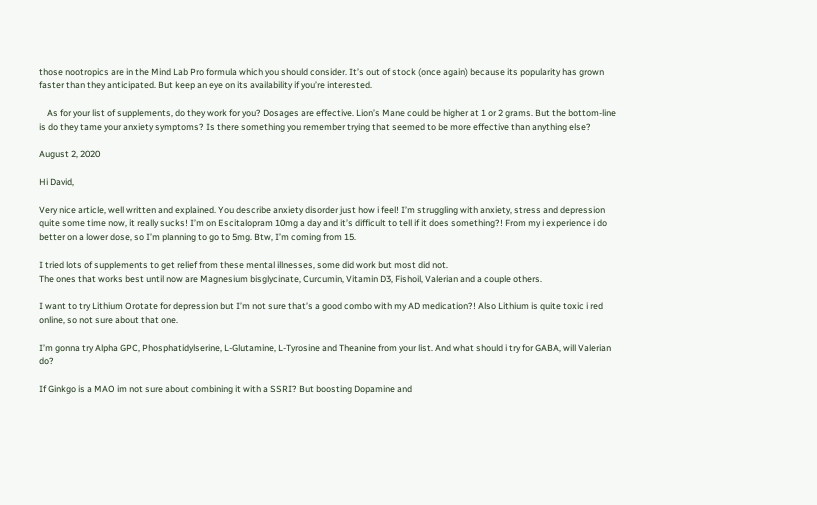those nootropics are in the Mind Lab Pro formula which you should consider. It’s out of stock (once again) because its popularity has grown faster than they anticipated. But keep an eye on its availability if you’re interested.

    As for your list of supplements, do they work for you? Dosages are effective. Lion’s Mane could be higher at 1 or 2 grams. But the bottom-line is do they tame your anxiety symptoms? Is there something you remember trying that seemed to be more effective than anything else?

August 2, 2020

Hi David,

Very nice article, well written and explained. You describe anxiety disorder just how i feel! I’m struggling with anxiety, stress and depression quite some time now, it really sucks! I’m on Escitalopram 10mg a day and it’s difficult to tell if it does something?! From my i experience i do better on a lower dose, so I’m planning to go to 5mg. Btw, I’m coming from 15.

I tried lots of supplements to get relief from these mental illnesses, some did work but most did not.
The ones that works best until now are Magnesium bisglycinate, Curcumin, Vitamin D3, Fishoil, Valerian and a couple others.

I want to try Lithium Orotate for depression but I’m not sure that’s a good combo with my AD medication?! Also Lithium is quite toxic i red online, so not sure about that one.

I’m gonna try Alpha GPC, Phosphatidylserine, L-Glutamine, L-Tyrosine and Theanine from your list. And what should i try for GABA, will Valerian do?

If Ginkgo is a MAO im not sure about combining it with a SSRI? But boosting Dopamine and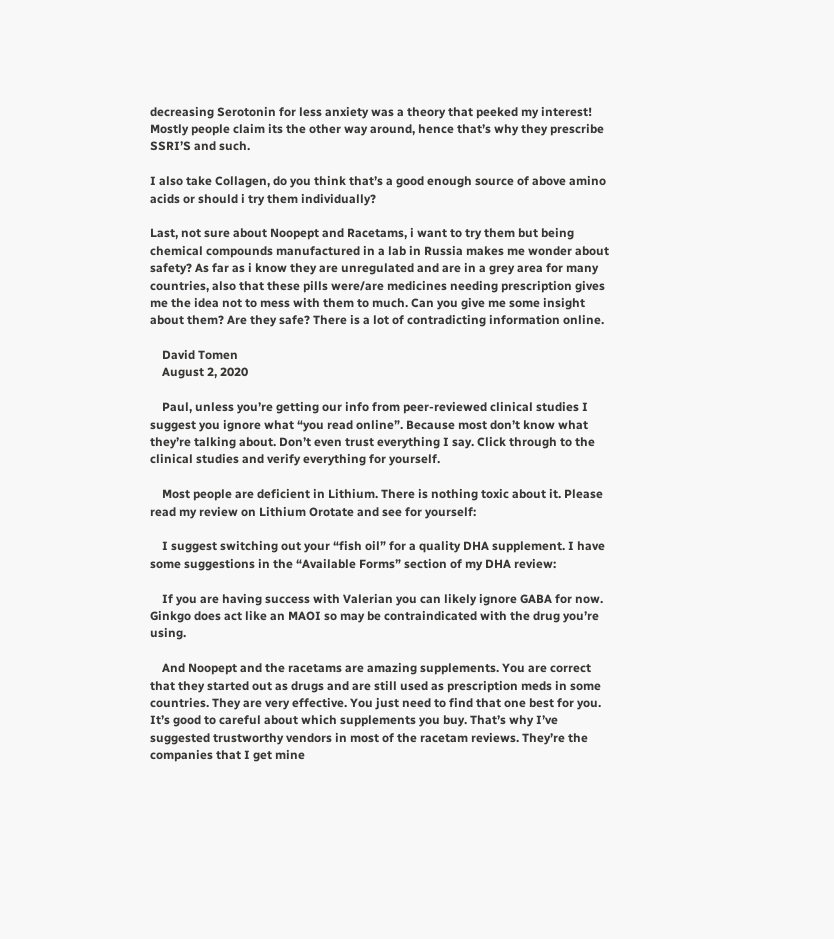decreasing Serotonin for less anxiety was a theory that peeked my interest! Mostly people claim its the other way around, hence that’s why they prescribe SSRI’S and such.

I also take Collagen, do you think that’s a good enough source of above amino acids or should i try them individually?

Last, not sure about Noopept and Racetams, i want to try them but being chemical compounds manufactured in a lab in Russia makes me wonder about safety? As far as i know they are unregulated and are in a grey area for many countries, also that these pills were/are medicines needing prescription gives me the idea not to mess with them to much. Can you give me some insight about them? Are they safe? There is a lot of contradicting information online.

    David Tomen
    August 2, 2020

    Paul, unless you’re getting our info from peer-reviewed clinical studies I suggest you ignore what “you read online”. Because most don’t know what they’re talking about. Don’t even trust everything I say. Click through to the clinical studies and verify everything for yourself.

    Most people are deficient in Lithium. There is nothing toxic about it. Please read my review on Lithium Orotate and see for yourself:

    I suggest switching out your “fish oil” for a quality DHA supplement. I have some suggestions in the “Available Forms” section of my DHA review:

    If you are having success with Valerian you can likely ignore GABA for now. Ginkgo does act like an MAOI so may be contraindicated with the drug you’re using.

    And Noopept and the racetams are amazing supplements. You are correct that they started out as drugs and are still used as prescription meds in some countries. They are very effective. You just need to find that one best for you. It’s good to careful about which supplements you buy. That’s why I’ve suggested trustworthy vendors in most of the racetam reviews. They’re the companies that I get mine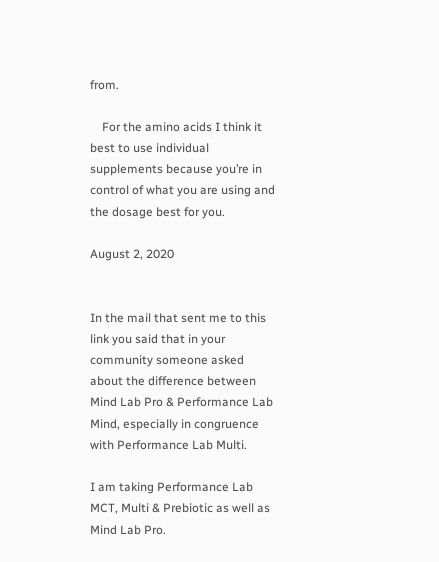from.

    For the amino acids I think it best to use individual supplements because you’re in control of what you are using and the dosage best for you.

August 2, 2020


In the mail that sent me to this link you said that in your community someone asked about the difference between Mind Lab Pro & Performance Lab Mind, especially in congruence with Performance Lab Multi.

I am taking Performance Lab MCT, Multi & Prebiotic as well as Mind Lab Pro.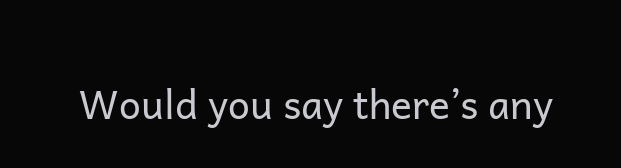Would you say there’s any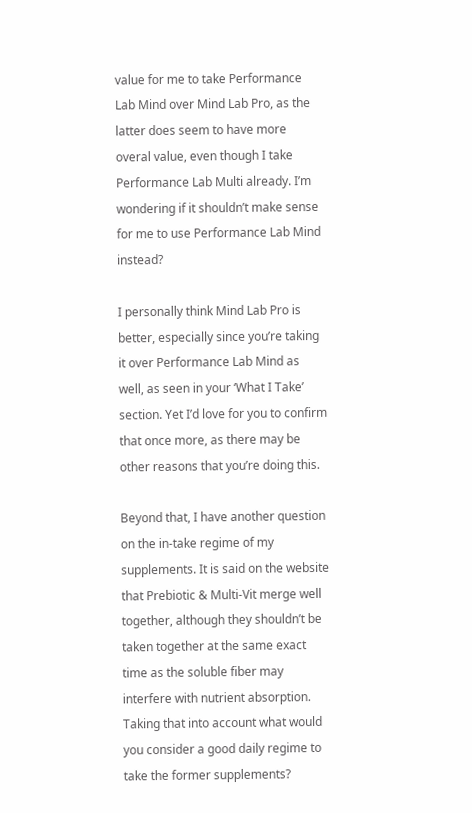value for me to take Performance Lab Mind over Mind Lab Pro, as the latter does seem to have more overal value, even though I take Performance Lab Multi already. I’m wondering if it shouldn’t make sense for me to use Performance Lab Mind instead?

I personally think Mind Lab Pro is better, especially since you’re taking it over Performance Lab Mind as well, as seen in your ‘What I Take’ section. Yet I’d love for you to confirm that once more, as there may be other reasons that you’re doing this.

Beyond that, I have another question on the in-take regime of my supplements. It is said on the website that Prebiotic & Multi-Vit merge well together, although they shouldn’t be taken together at the same exact time as the soluble fiber may interfere with nutrient absorption. Taking that into account what would you consider a good daily regime to take the former supplements?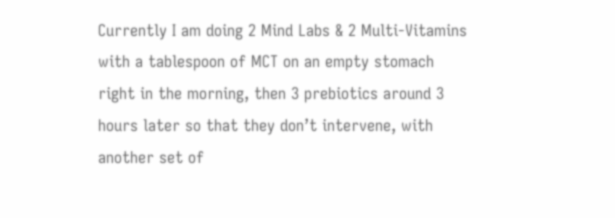Currently I am doing 2 Mind Labs & 2 Multi-Vitamins with a tablespoon of MCT on an empty stomach right in the morning, then 3 prebiotics around 3 hours later so that they don’t intervene, with another set of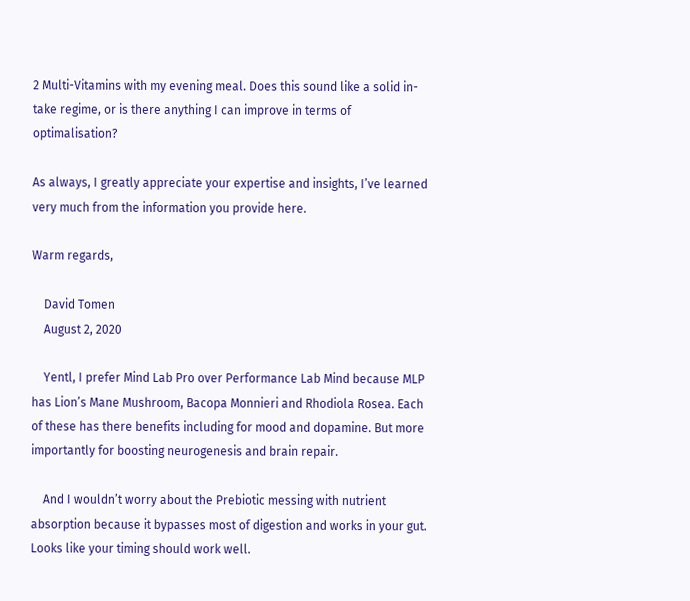2 Multi-Vitamins with my evening meal. Does this sound like a solid in-take regime, or is there anything I can improve in terms of optimalisation?

As always, I greatly appreciate your expertise and insights, I’ve learned very much from the information you provide here.

Warm regards,

    David Tomen
    August 2, 2020

    Yentl, I prefer Mind Lab Pro over Performance Lab Mind because MLP has Lion’s Mane Mushroom, Bacopa Monnieri and Rhodiola Rosea. Each of these has there benefits including for mood and dopamine. But more importantly for boosting neurogenesis and brain repair.

    And I wouldn’t worry about the Prebiotic messing with nutrient absorption because it bypasses most of digestion and works in your gut. Looks like your timing should work well.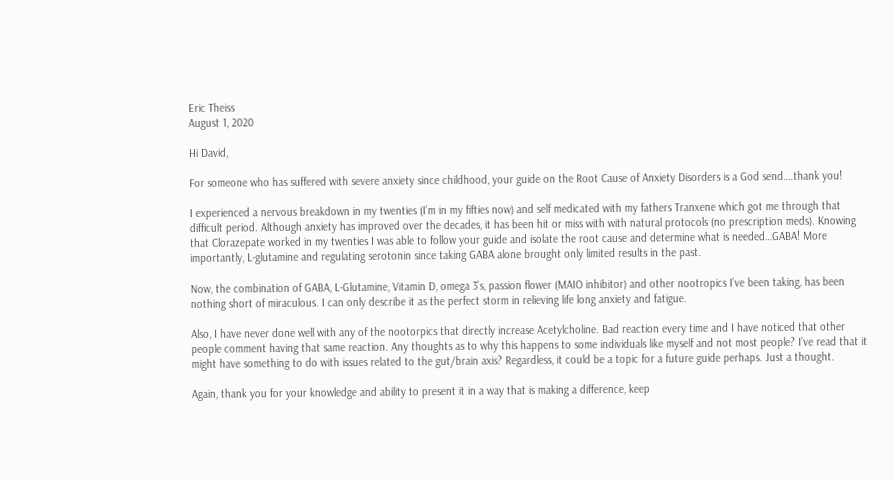Eric Theiss
August 1, 2020

Hi David,

For someone who has suffered with severe anxiety since childhood, your guide on the Root Cause of Anxiety Disorders is a God send….thank you!

I experienced a nervous breakdown in my twenties (I’m in my fifties now) and self medicated with my fathers Tranxene which got me through that difficult period. Although anxiety has improved over the decades, it has been hit or miss with with natural protocols (no prescription meds). Knowing that Clorazepate worked in my twenties I was able to follow your guide and isolate the root cause and determine what is needed…GABA! More importantly, L-glutamine and regulating serotonin since taking GABA alone brought only limited results in the past.

Now, the combination of GABA, L-Glutamine, Vitamin D, omega 3’s, passion flower (MAIO inhibitor) and other nootropics I’ve been taking, has been nothing short of miraculous. I can only describe it as the perfect storm in relieving life long anxiety and fatigue.

Also, I have never done well with any of the nootorpics that directly increase Acetylcholine. Bad reaction every time and I have noticed that other people comment having that same reaction. Any thoughts as to why this happens to some individuals like myself and not most people? I’ve read that it might have something to do with issues related to the gut/brain axis? Regardless, it could be a topic for a future guide perhaps. Just a thought.

Again, thank you for your knowledge and ability to present it in a way that is making a difference, keep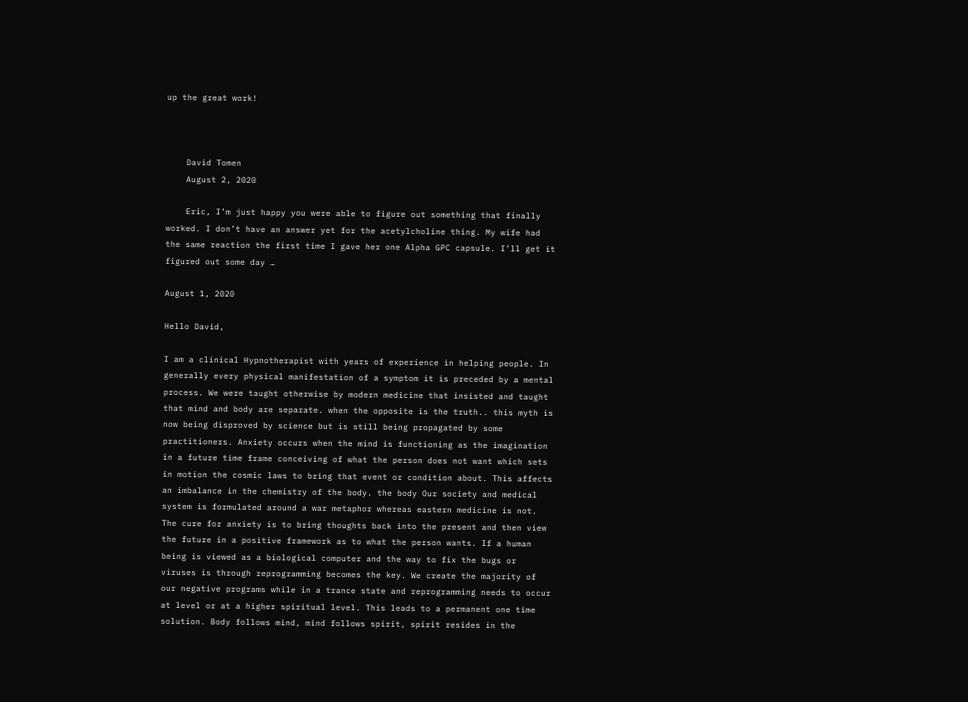up the great work!



    David Tomen
    August 2, 2020

    Eric, I’m just happy you were able to figure out something that finally worked. I don’t have an answer yet for the acetylcholine thing. My wife had the same reaction the first time I gave her one Alpha GPC capsule. I’ll get it figured out some day …

August 1, 2020

Hello David,

I am a clinical Hypnotherapist with years of experience in helping people. In generally every physical manifestation of a symptom it is preceded by a mental process. We were taught otherwise by modern medicine that insisted and taught that mind and body are separate. when the opposite is the truth.. this myth is now being disproved by science but is still being propagated by some practitioners. Anxiety occurs when the mind is functioning as the imagination in a future time frame conceiving of what the person does not want which sets in motion the cosmic laws to bring that event or condition about. This affects an imbalance in the chemistry of the body. the body Our society and medical system is formulated around a war metaphor whereas eastern medicine is not. The cure for anxiety is to bring thoughts back into the present and then view the future in a positive framework as to what the person wants. If a human being is viewed as a biological computer and the way to fix the bugs or viruses is through reprogramming becomes the key. We create the majority of our negative programs while in a trance state and reprogramming needs to occur at level or at a higher spiritual level. This leads to a permanent one time solution. Body follows mind, mind follows spirit, spirit resides in the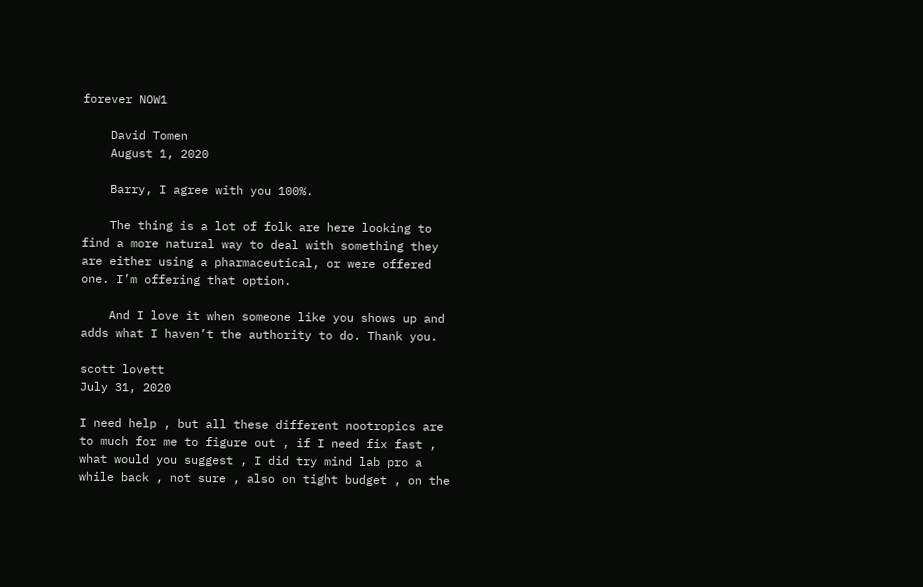forever NOW1

    David Tomen
    August 1, 2020

    Barry, I agree with you 100%.

    The thing is a lot of folk are here looking to find a more natural way to deal with something they are either using a pharmaceutical, or were offered one. I’m offering that option.

    And I love it when someone like you shows up and adds what I haven’t the authority to do. Thank you.

scott lovett
July 31, 2020

I need help , but all these different nootropics are to much for me to figure out , if I need fix fast , what would you suggest , I did try mind lab pro a while back , not sure , also on tight budget , on the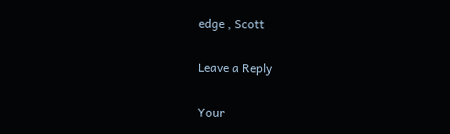edge , Scott

Leave a Reply

Your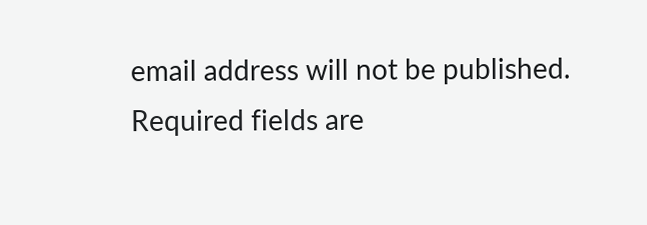email address will not be published. Required fields are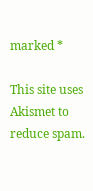marked *

This site uses Akismet to reduce spam.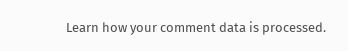Learn how your comment data is processed.